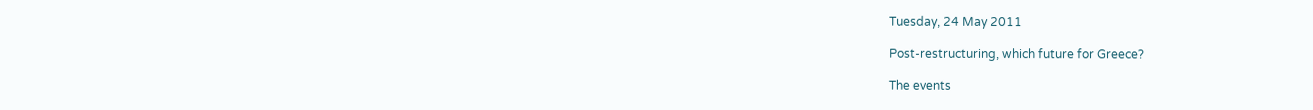Tuesday, 24 May 2011

Post-restructuring, which future for Greece?

The events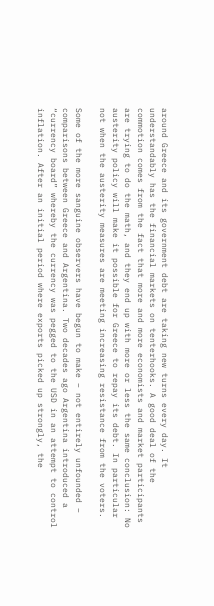around Greece and its government debt are taking new turns every day. It understandably has the financial markets on tenterhooks. A good deal of the commotion comes from the fact that more and more economists and market participants are trying to do the math, and they end up with more or less the same conclusion: No austerity policy will make it possible for Greece to repay its debt. In particular not when the austerity measures are meeting increasing resistance from the voters.

Some of the more sanguine observers have begun to make – not entirely unfounded – comparisons between Greece and Argentina. Two decades ago Argentina introduced a “currency board” whereby the currency was pegged to the USD in an attempt to control inflation. After an initial period where exports picked up strongly, the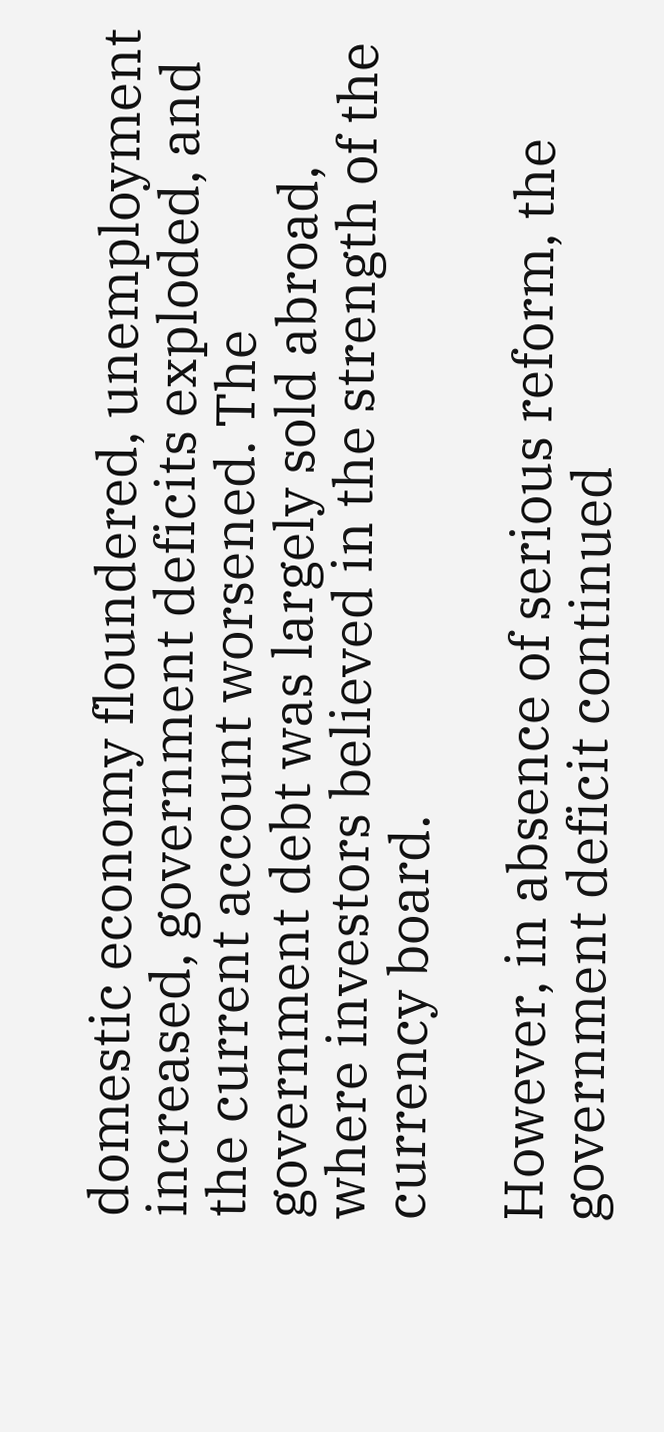domestic economy floundered, unemployment increased, government deficits exploded, and the current account worsened. The government debt was largely sold abroad, where investors believed in the strength of the currency board.

However, in absence of serious reform, the government deficit continued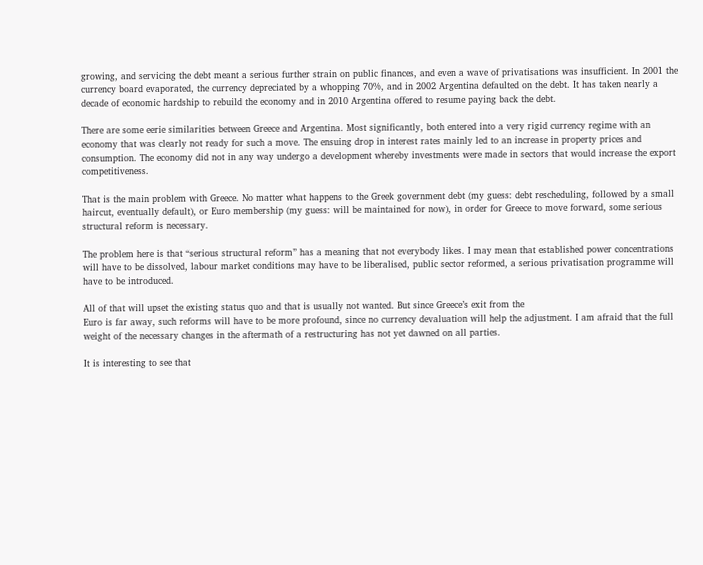growing, and servicing the debt meant a serious further strain on public finances, and even a wave of privatisations was insufficient. In 2001 the currency board evaporated, the currency depreciated by a whopping 70%, and in 2002 Argentina defaulted on the debt. It has taken nearly a decade of economic hardship to rebuild the economy and in 2010 Argentina offered to resume paying back the debt.

There are some eerie similarities between Greece and Argentina. Most significantly, both entered into a very rigid currency regime with an economy that was clearly not ready for such a move. The ensuing drop in interest rates mainly led to an increase in property prices and consumption. The economy did not in any way undergo a development whereby investments were made in sectors that would increase the export competitiveness.

That is the main problem with Greece. No matter what happens to the Greek government debt (my guess: debt rescheduling, followed by a small haircut, eventually default), or Euro membership (my guess: will be maintained for now), in order for Greece to move forward, some serious structural reform is necessary.

The problem here is that “serious structural reform” has a meaning that not everybody likes. I may mean that established power concentrations will have to be dissolved, labour market conditions may have to be liberalised, public sector reformed, a serious privatisation programme will have to be introduced.

All of that will upset the existing status quo and that is usually not wanted. But since Greece’s exit from the
Euro is far away, such reforms will have to be more profound, since no currency devaluation will help the adjustment. I am afraid that the full weight of the necessary changes in the aftermath of a restructuring has not yet dawned on all parties.

It is interesting to see that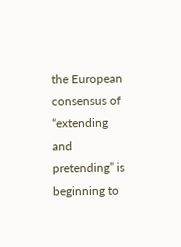the European consensus of “extending and pretending” is beginning to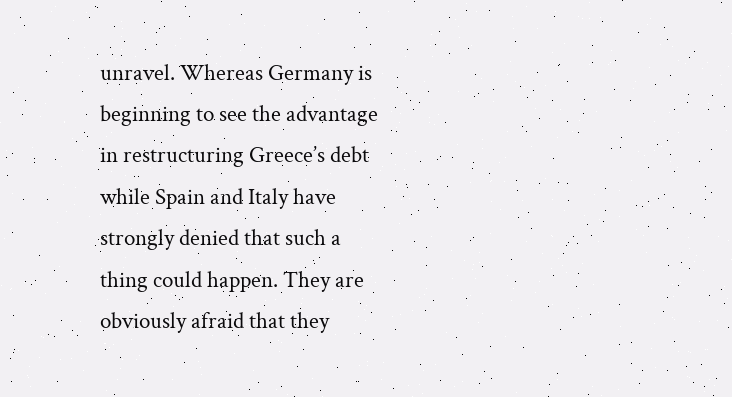unravel. Whereas Germany is beginning to see the advantage in restructuring Greece’s debt while Spain and Italy have strongly denied that such a thing could happen. They are obviously afraid that they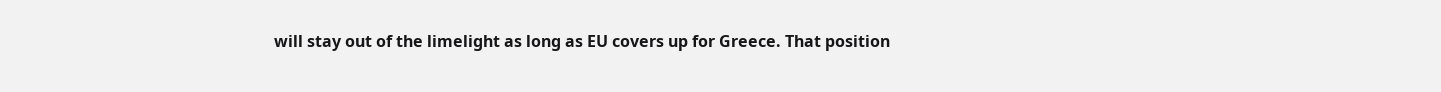will stay out of the limelight as long as EU covers up for Greece. That position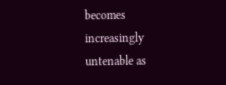becomes increasingly untenable as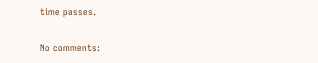time passes.

No comments: